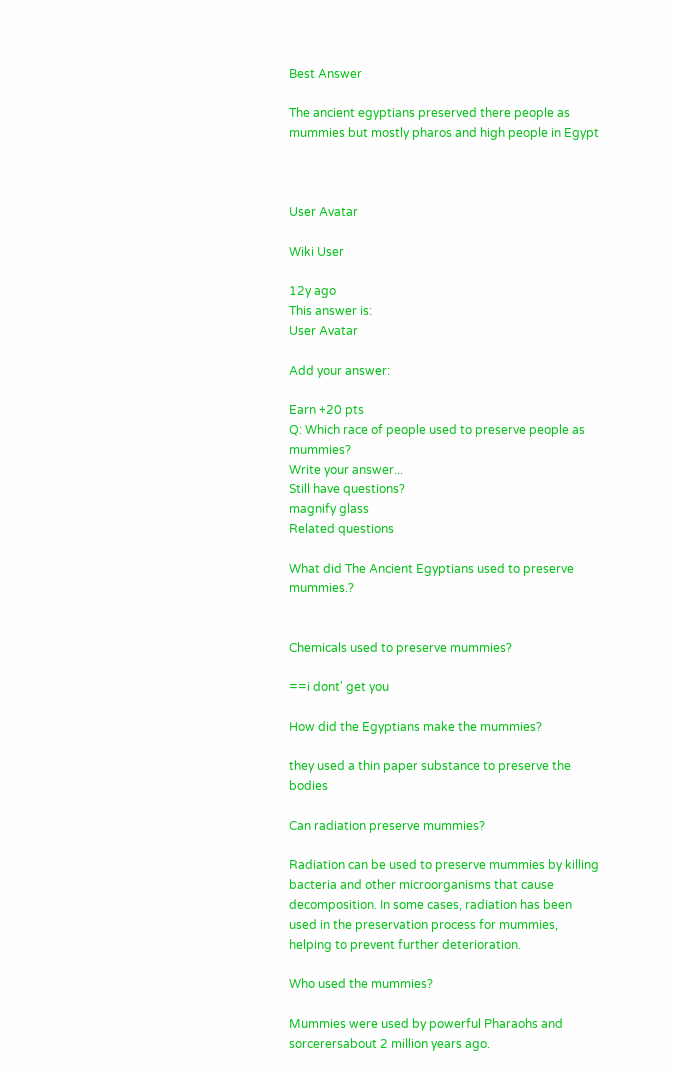Best Answer

The ancient egyptians preserved there people as mummies but mostly pharos and high people in Egypt



User Avatar

Wiki User

12y ago
This answer is:
User Avatar

Add your answer:

Earn +20 pts
Q: Which race of people used to preserve people as mummies?
Write your answer...
Still have questions?
magnify glass
Related questions

What did The Ancient Egyptians used to preserve mummies.?


Chemicals used to preserve mummies?

==i dont' get you

How did the Egyptians make the mummies?

they used a thin paper substance to preserve the bodies

Can radiation preserve mummies?

Radiation can be used to preserve mummies by killing bacteria and other microorganisms that cause decomposition. In some cases, radiation has been used in the preservation process for mummies, helping to prevent further deterioration.

Who used the mummies?

Mummies were used by powerful Pharaohs and sorcerersabout 2 million years ago.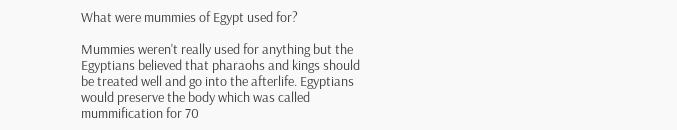What were mummies of Egypt used for?

Mummies weren't really used for anything but the Egyptians believed that pharaohs and kings should be treated well and go into the afterlife. Egyptians would preserve the body which was called mummification for 70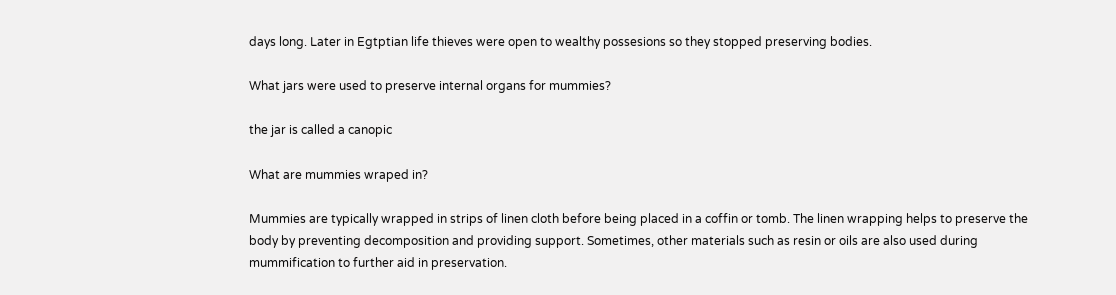days long. Later in Egtptian life thieves were open to wealthy possesions so they stopped preserving bodies.

What jars were used to preserve internal organs for mummies?

the jar is called a canopic

What are mummies wraped in?

Mummies are typically wrapped in strips of linen cloth before being placed in a coffin or tomb. The linen wrapping helps to preserve the body by preventing decomposition and providing support. Sometimes, other materials such as resin or oils are also used during mummification to further aid in preservation.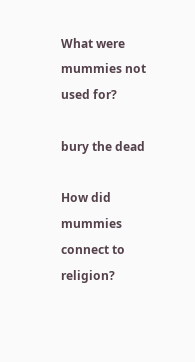What were mummies not used for?

bury the dead

How did mummies connect to religion?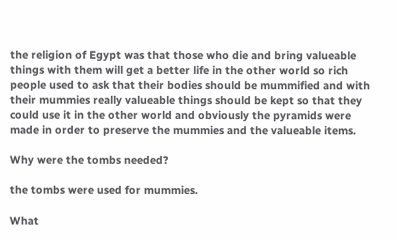the religion of Egypt was that those who die and bring valueable things with them will get a better life in the other world so rich people used to ask that their bodies should be mummified and with their mummies really valueable things should be kept so that they could use it in the other world and obviously the pyramids were made in order to preserve the mummies and the valueable items.

Why were the tombs needed?

the tombs were used for mummies.

What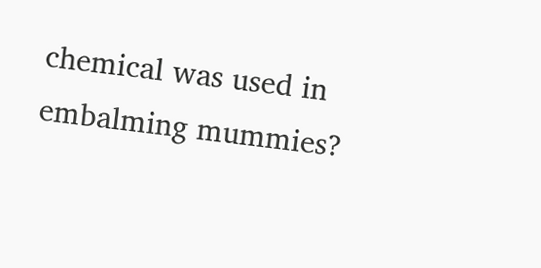chemical was used in embalming mummies?